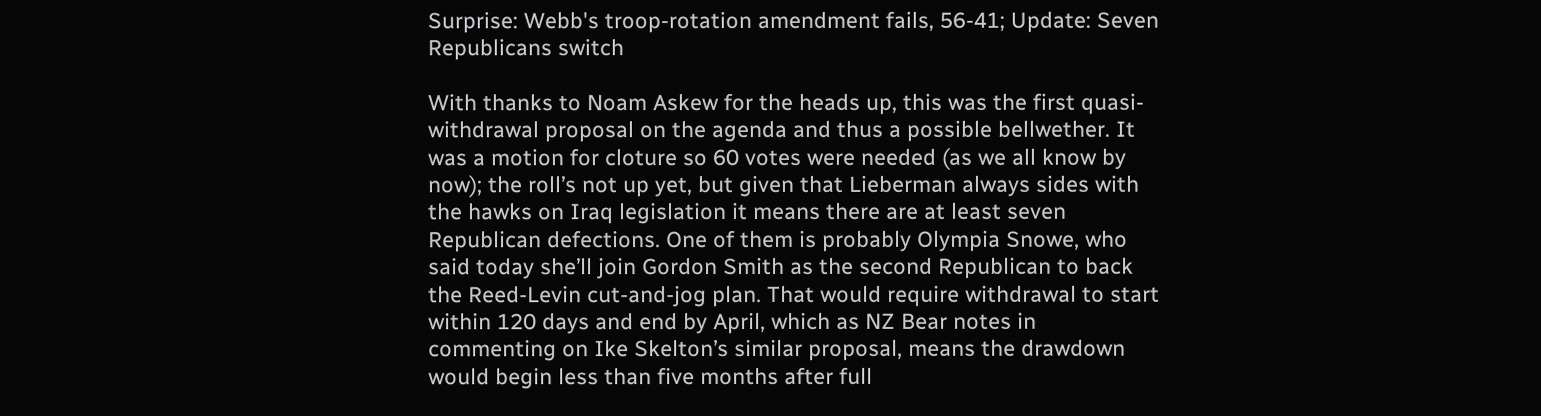Surprise: Webb's troop-rotation amendment fails, 56-41; Update: Seven Republicans switch

With thanks to Noam Askew for the heads up, this was the first quasi-withdrawal proposal on the agenda and thus a possible bellwether. It was a motion for cloture so 60 votes were needed (as we all know by now); the roll’s not up yet, but given that Lieberman always sides with the hawks on Iraq legislation it means there are at least seven Republican defections. One of them is probably Olympia Snowe, who said today she’ll join Gordon Smith as the second Republican to back the Reed-Levin cut-and-jog plan. That would require withdrawal to start within 120 days and end by April, which as NZ Bear notes in commenting on Ike Skelton’s similar proposal, means the drawdown would begin less than five months after full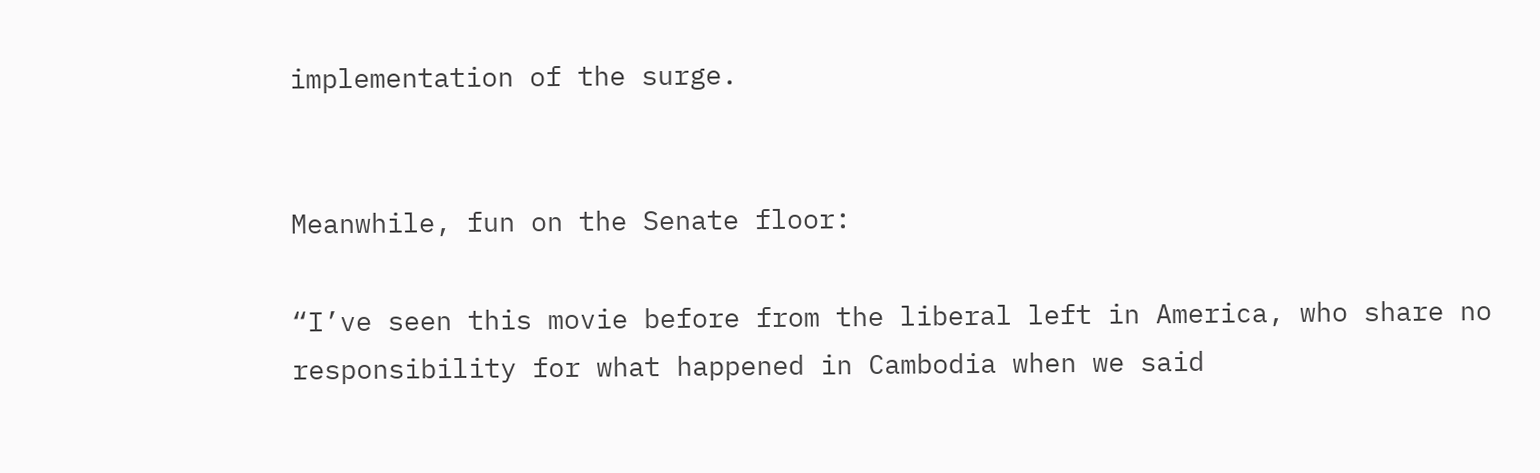implementation of the surge.


Meanwhile, fun on the Senate floor:

“I’ve seen this movie before from the liberal left in America, who share no responsibility for what happened in Cambodia when we said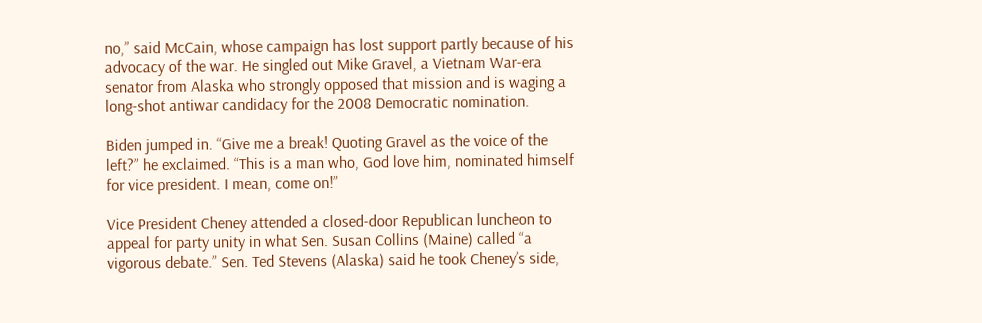no,” said McCain, whose campaign has lost support partly because of his advocacy of the war. He singled out Mike Gravel, a Vietnam War-era senator from Alaska who strongly opposed that mission and is waging a long-shot antiwar candidacy for the 2008 Democratic nomination.

Biden jumped in. “Give me a break! Quoting Gravel as the voice of the left?” he exclaimed. “This is a man who, God love him, nominated himself for vice president. I mean, come on!”

Vice President Cheney attended a closed-door Republican luncheon to appeal for party unity in what Sen. Susan Collins (Maine) called “a vigorous debate.” Sen. Ted Stevens (Alaska) said he took Cheney’s side,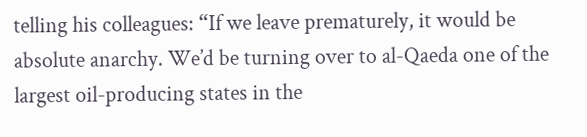telling his colleagues: “If we leave prematurely, it would be absolute anarchy. We’d be turning over to al-Qaeda one of the largest oil-producing states in the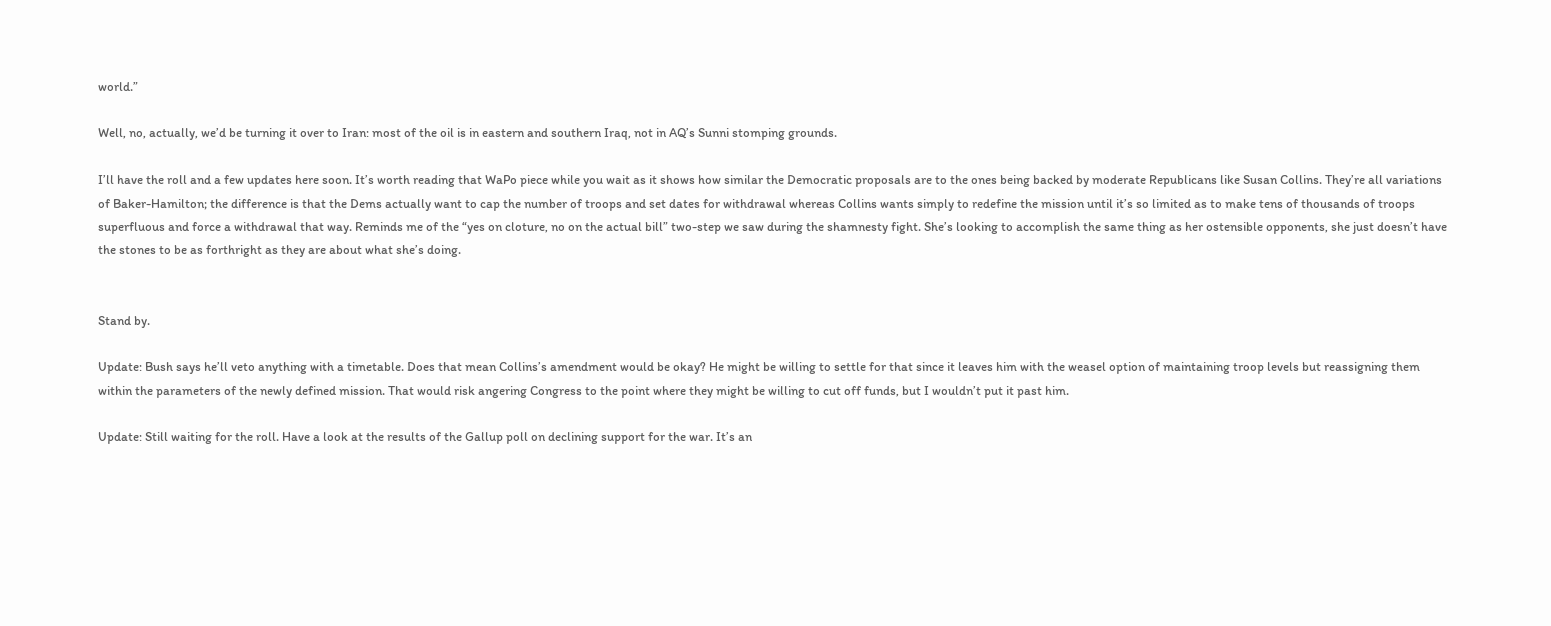world.”

Well, no, actually, we’d be turning it over to Iran: most of the oil is in eastern and southern Iraq, not in AQ’s Sunni stomping grounds.

I’ll have the roll and a few updates here soon. It’s worth reading that WaPo piece while you wait as it shows how similar the Democratic proposals are to the ones being backed by moderate Republicans like Susan Collins. They’re all variations of Baker-Hamilton; the difference is that the Dems actually want to cap the number of troops and set dates for withdrawal whereas Collins wants simply to redefine the mission until it’s so limited as to make tens of thousands of troops superfluous and force a withdrawal that way. Reminds me of the “yes on cloture, no on the actual bill” two-step we saw during the shamnesty fight. She’s looking to accomplish the same thing as her ostensible opponents, she just doesn’t have the stones to be as forthright as they are about what she’s doing.


Stand by.

Update: Bush says he’ll veto anything with a timetable. Does that mean Collins’s amendment would be okay? He might be willing to settle for that since it leaves him with the weasel option of maintaining troop levels but reassigning them within the parameters of the newly defined mission. That would risk angering Congress to the point where they might be willing to cut off funds, but I wouldn’t put it past him.

Update: Still waiting for the roll. Have a look at the results of the Gallup poll on declining support for the war. It’s an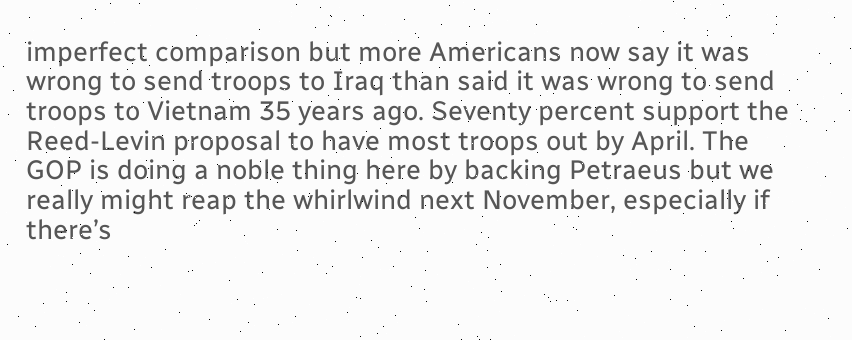imperfect comparison but more Americans now say it was wrong to send troops to Iraq than said it was wrong to send troops to Vietnam 35 years ago. Seventy percent support the Reed-Levin proposal to have most troops out by April. The GOP is doing a noble thing here by backing Petraeus but we really might reap the whirlwind next November, especially if there’s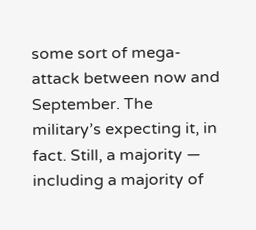some sort of mega-attack between now and September. The military’s expecting it, in fact. Still, a majority — including a majority of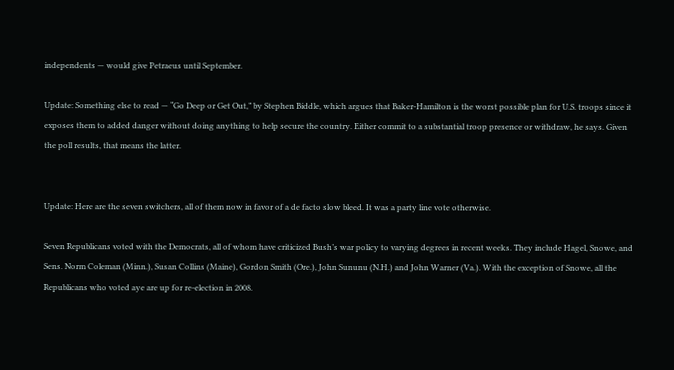independents — would give Petraeus until September.

Update: Something else to read — “Go Deep or Get Out,” by Stephen Biddle, which argues that Baker-Hamilton is the worst possible plan for U.S. troops since it exposes them to added danger without doing anything to help secure the country. Either commit to a substantial troop presence or withdraw, he says. Given the poll results, that means the latter.


Update: Here are the seven switchers, all of them now in favor of a de facto slow bleed. It was a party line vote otherwise.

Seven Republicans voted with the Democrats, all of whom have criticized Bush’s war policy to varying degrees in recent weeks. They include Hagel, Snowe, and Sens. Norm Coleman (Minn.), Susan Collins (Maine), Gordon Smith (Ore.), John Sununu (N.H.) and John Warner (Va.). With the exception of Snowe, all the Republicans who voted aye are up for re-election in 2008.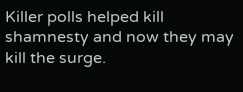Killer polls helped kill shamnesty and now they may kill the surge.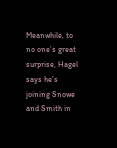Meanwhile, to no one’s great surprise, Hagel says he’s joining Snowe and Smith in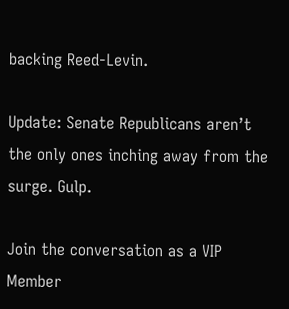backing Reed-Levin.

Update: Senate Republicans aren’t the only ones inching away from the surge. Gulp.

Join the conversation as a VIP Member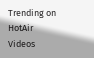Trending on HotAir Videos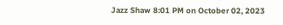Jazz Shaw 8:01 PM on October 02, 2023